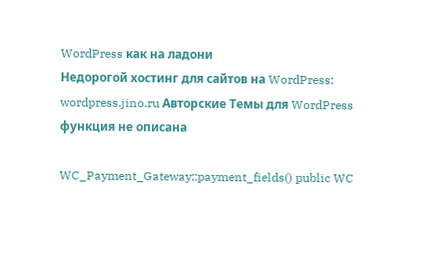WordPress как на ладони
Недорогой хостинг для сайтов на WordPress: wordpress.jino.ru Авторские Темы для WordPress
функция не описана

WC_Payment_Gateway::payment_fields() public WC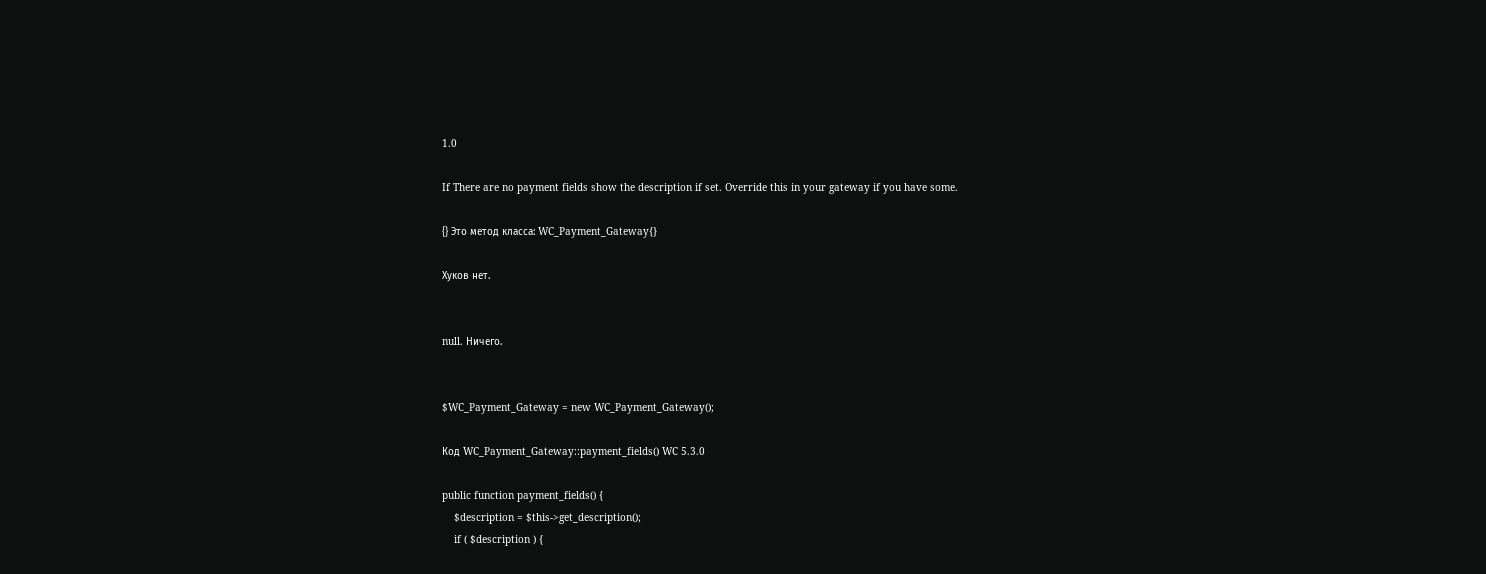1.0

If There are no payment fields show the description if set. Override this in your gateway if you have some.

{} Это метод класса: WC_Payment_Gateway{}

Хуков нет.


null. Ничего.


$WC_Payment_Gateway = new WC_Payment_Gateway();

Код WC_Payment_Gateway::payment_fields() WC 5.3.0

public function payment_fields() {
    $description = $this->get_description();
    if ( $description ) {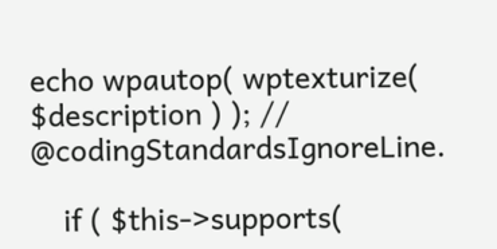echo wpautop( wptexturize( $description ) ); // @codingStandardsIgnoreLine.

    if ( $this->supports(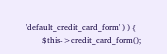'default_credit_card_form' ) ) {
        $this->credit_card_form();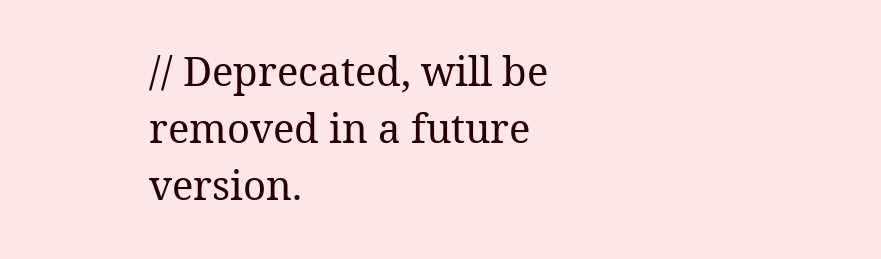// Deprecated, will be removed in a future version.